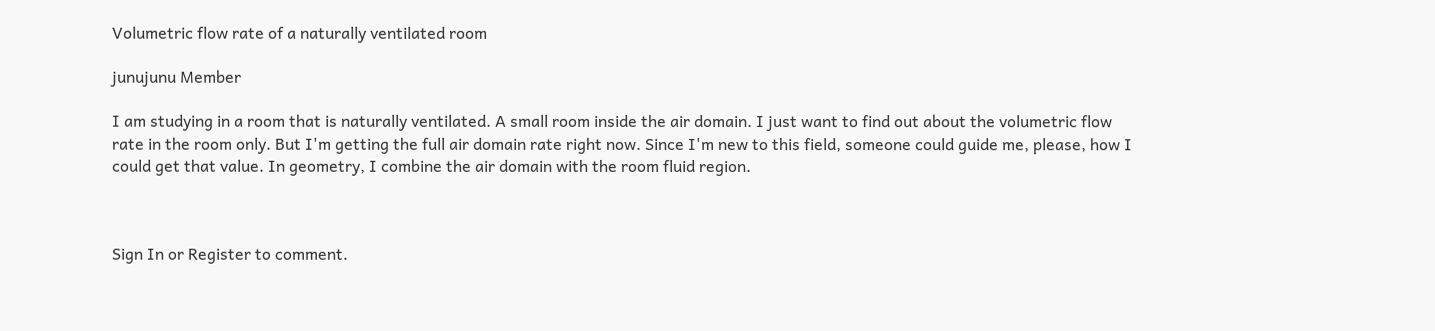Volumetric flow rate of a naturally ventilated room

junujunu Member

I am studying in a room that is naturally ventilated. A small room inside the air domain. I just want to find out about the volumetric flow rate in the room only. But I'm getting the full air domain rate right now. Since I'm new to this field, someone could guide me, please, how I could get that value. In geometry, I combine the air domain with the room fluid region.



Sign In or Register to comment.